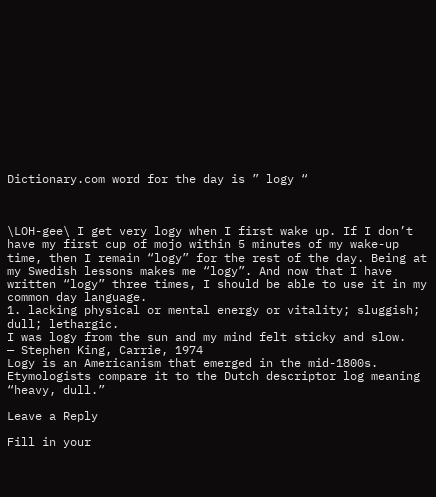Dictionary.com word for the day is ” logy “



\LOH-gee\ I get very logy when I first wake up. If I don’t have my first cup of mojo within 5 minutes of my wake-up time, then I remain “logy” for the rest of the day. Being at my Swedish lessons makes me “logy”. And now that I have written “logy” three times, I should be able to use it in my common day language.
1. lacking physical or mental energy or vitality; sluggish; dull; lethargic.
I was logy from the sun and my mind felt sticky and slow.
— Stephen King, Carrie, 1974
Logy is an Americanism that emerged in the mid-1800s. Etymologists compare it to the Dutch descriptor log meaning “heavy, dull.”

Leave a Reply

Fill in your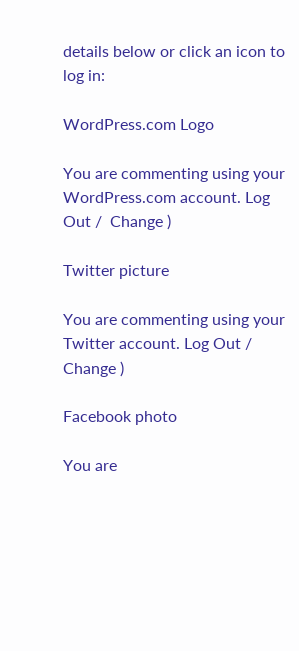details below or click an icon to log in:

WordPress.com Logo

You are commenting using your WordPress.com account. Log Out /  Change )

Twitter picture

You are commenting using your Twitter account. Log Out /  Change )

Facebook photo

You are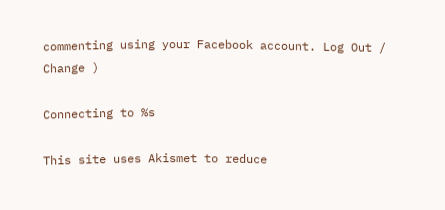commenting using your Facebook account. Log Out /  Change )

Connecting to %s

This site uses Akismet to reduce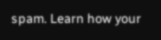spam. Learn how your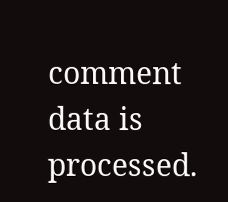comment data is processed.